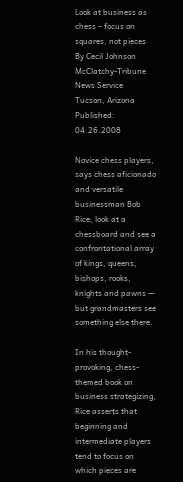Look at business as chess – focus on squares, not pieces
By Cecil Johnson
McClatchy-Tribune News Service
Tucson, Arizona Published: 04.26.2008

Novice chess players, says chess aficionado and versatile businessman Bob Rice, look at a chessboard and see a confrontational array of kings, queens, bishops, rooks, knights and pawns — but grandmasters see something else there.

In his thought-provoking, chess-themed book on business strategizing, Rice asserts that beginning and intermediate players tend to focus on which pieces are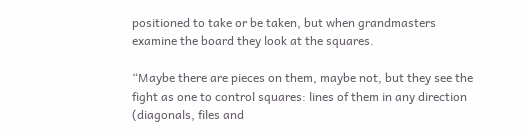positioned to take or be taken, but when grandmasters examine the board they look at the squares.

“Maybe there are pieces on them, maybe not, but they see the fight as one to control squares: lines of them in any direction (diagonals, files and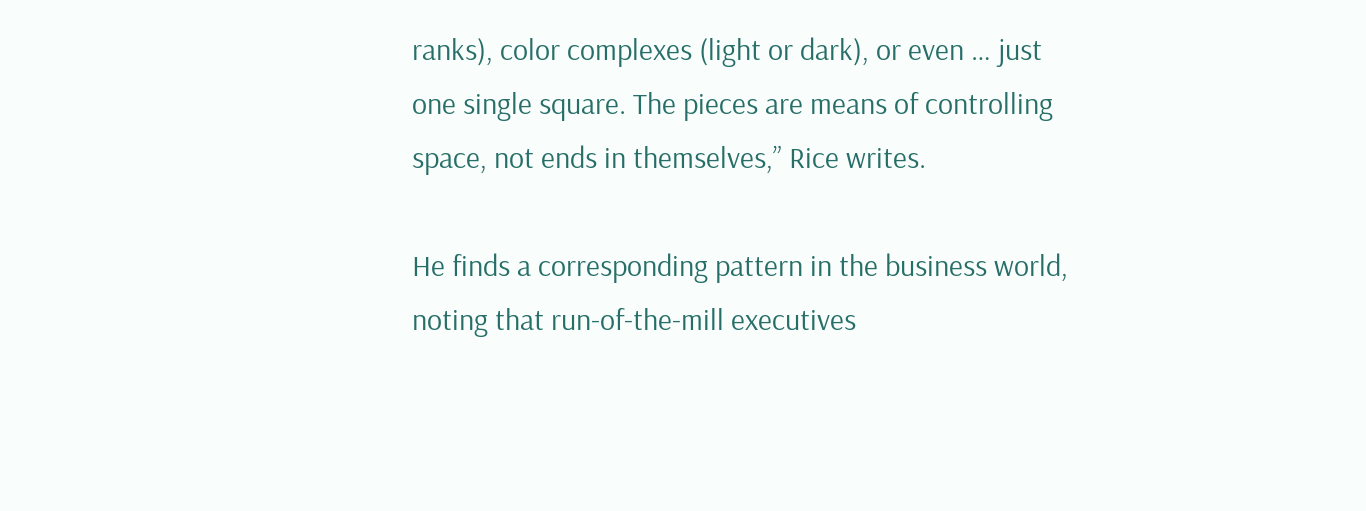ranks), color complexes (light or dark), or even … just one single square. The pieces are means of controlling space, not ends in themselves,” Rice writes.

He finds a corresponding pattern in the business world, noting that run-of-the-mill executives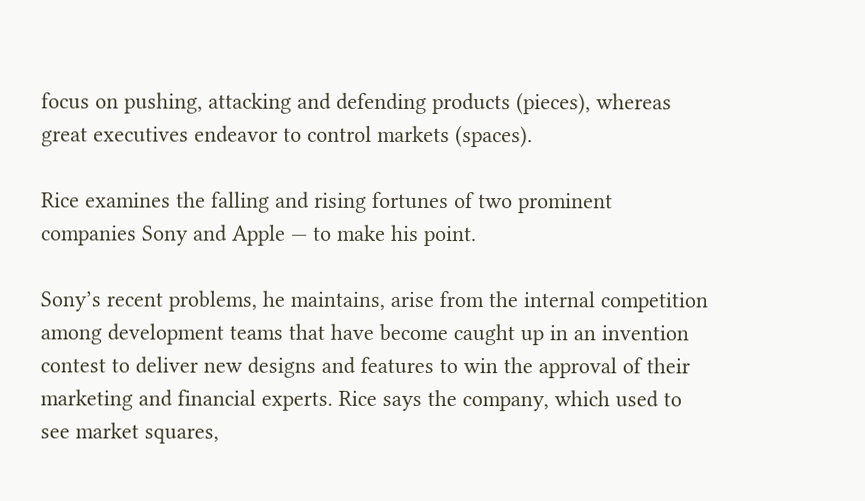focus on pushing, attacking and defending products (pieces), whereas great executives endeavor to control markets (spaces).

Rice examines the falling and rising fortunes of two prominent companies Sony and Apple — to make his point.

Sony’s recent problems, he maintains, arise from the internal competition among development teams that have become caught up in an invention contest to deliver new designs and features to win the approval of their marketing and financial experts. Rice says the company, which used to see market squares,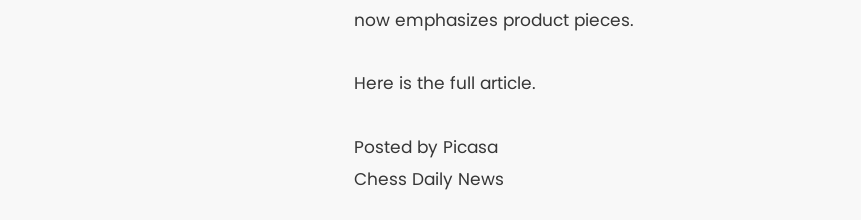now emphasizes product pieces.

Here is the full article.

Posted by Picasa
Chess Daily News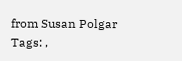from Susan Polgar
Tags: ,